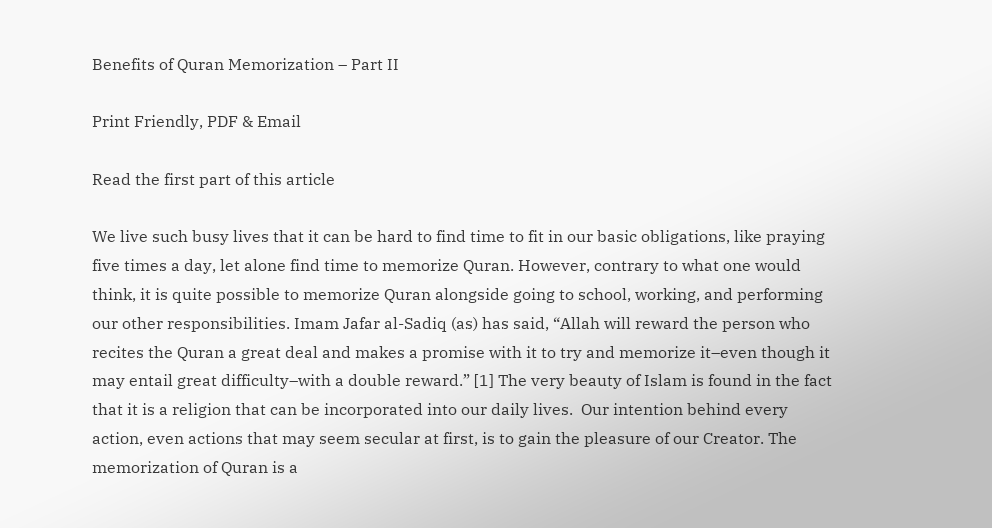Benefits of Quran Memorization – Part II

Print Friendly, PDF & Email

Read the first part of this article

We live such busy lives that it can be hard to find time to fit in our basic obligations, like praying five times a day, let alone find time to memorize Quran. However, contrary to what one would think, it is quite possible to memorize Quran alongside going to school, working, and performing our other responsibilities. Imam Jafar al-Sadiq (as) has said, “Allah will reward the person who recites the Quran a great deal and makes a promise with it to try and memorize it–even though it may entail great difficulty–with a double reward.” [1] The very beauty of Islam is found in the fact that it is a religion that can be incorporated into our daily lives.  Our intention behind every action, even actions that may seem secular at first, is to gain the pleasure of our Creator. The memorization of Quran is a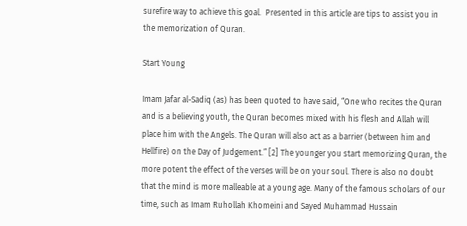surefire way to achieve this goal.  Presented in this article are tips to assist you in the memorization of Quran.

Start Young

Imam Jafar al-Sadiq (as) has been quoted to have said, “One who recites the Quran and is a believing youth, the Quran becomes mixed with his flesh and Allah will place him with the Angels. The Quran will also act as a barrier (between him and Hellfire) on the Day of Judgement.” [2] The younger you start memorizing Quran, the more potent the effect of the verses will be on your soul. There is also no doubt that the mind is more malleable at a young age. Many of the famous scholars of our time, such as Imam Ruhollah Khomeini and Sayed Muhammad Hussain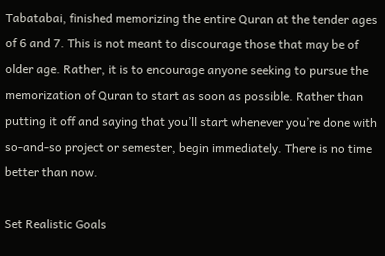Tabatabai, finished memorizing the entire Quran at the tender ages of 6 and 7. This is not meant to discourage those that may be of older age. Rather, it is to encourage anyone seeking to pursue the memorization of Quran to start as soon as possible. Rather than putting it off and saying that you’ll start whenever you’re done with so-and-so project or semester, begin immediately. There is no time better than now.

Set Realistic Goals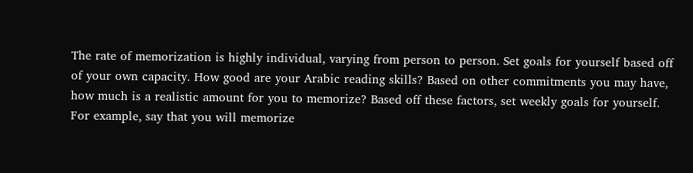The rate of memorization is highly individual, varying from person to person. Set goals for yourself based off of your own capacity. How good are your Arabic reading skills? Based on other commitments you may have, how much is a realistic amount for you to memorize? Based off these factors, set weekly goals for yourself. For example, say that you will memorize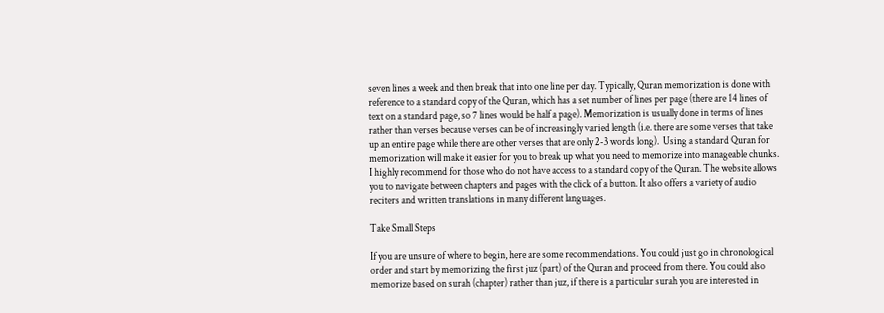seven lines a week and then break that into one line per day. Typically, Quran memorization is done with reference to a standard copy of the Quran, which has a set number of lines per page (there are 14 lines of text on a standard page, so 7 lines would be half a page). Memorization is usually done in terms of lines rather than verses because verses can be of increasingly varied length (i.e. there are some verses that take up an entire page while there are other verses that are only 2-3 words long).  Using a standard Quran for memorization will make it easier for you to break up what you need to memorize into manageable chunks. I highly recommend for those who do not have access to a standard copy of the Quran. The website allows you to navigate between chapters and pages with the click of a button. It also offers a variety of audio reciters and written translations in many different languages.

Take Small Steps

If you are unsure of where to begin, here are some recommendations. You could just go in chronological order and start by memorizing the first juz (part) of the Quran and proceed from there. You could also memorize based on surah (chapter) rather than juz, if there is a particular surah you are interested in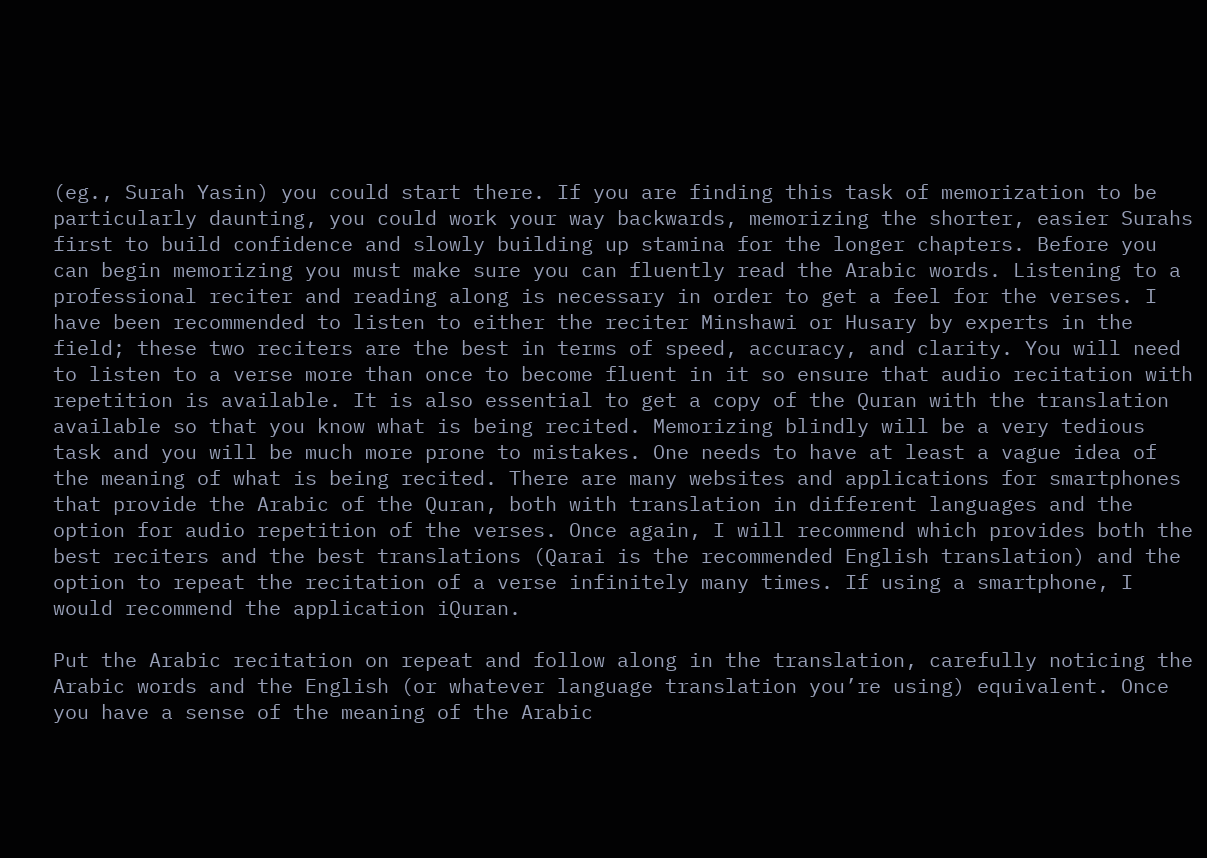(eg., Surah Yasin) you could start there. If you are finding this task of memorization to be particularly daunting, you could work your way backwards, memorizing the shorter, easier Surahs first to build confidence and slowly building up stamina for the longer chapters. Before you can begin memorizing you must make sure you can fluently read the Arabic words. Listening to a professional reciter and reading along is necessary in order to get a feel for the verses. I have been recommended to listen to either the reciter Minshawi or Husary by experts in the field; these two reciters are the best in terms of speed, accuracy, and clarity. You will need to listen to a verse more than once to become fluent in it so ensure that audio recitation with repetition is available. It is also essential to get a copy of the Quran with the translation available so that you know what is being recited. Memorizing blindly will be a very tedious task and you will be much more prone to mistakes. One needs to have at least a vague idea of the meaning of what is being recited. There are many websites and applications for smartphones that provide the Arabic of the Quran, both with translation in different languages and the option for audio repetition of the verses. Once again, I will recommend which provides both the best reciters and the best translations (Qarai is the recommended English translation) and the option to repeat the recitation of a verse infinitely many times. If using a smartphone, I would recommend the application iQuran.

Put the Arabic recitation on repeat and follow along in the translation, carefully noticing the Arabic words and the English (or whatever language translation you’re using) equivalent. Once you have a sense of the meaning of the Arabic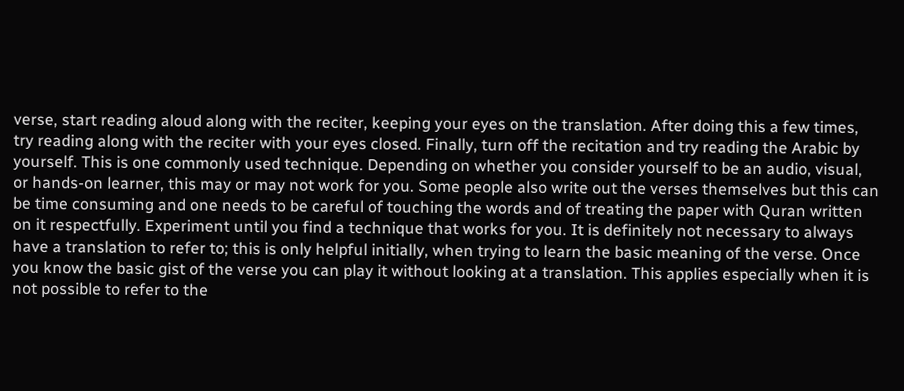verse, start reading aloud along with the reciter, keeping your eyes on the translation. After doing this a few times, try reading along with the reciter with your eyes closed. Finally, turn off the recitation and try reading the Arabic by yourself. This is one commonly used technique. Depending on whether you consider yourself to be an audio, visual, or hands-on learner, this may or may not work for you. Some people also write out the verses themselves but this can be time consuming and one needs to be careful of touching the words and of treating the paper with Quran written on it respectfully. Experiment until you find a technique that works for you. It is definitely not necessary to always have a translation to refer to; this is only helpful initially, when trying to learn the basic meaning of the verse. Once you know the basic gist of the verse you can play it without looking at a translation. This applies especially when it is not possible to refer to the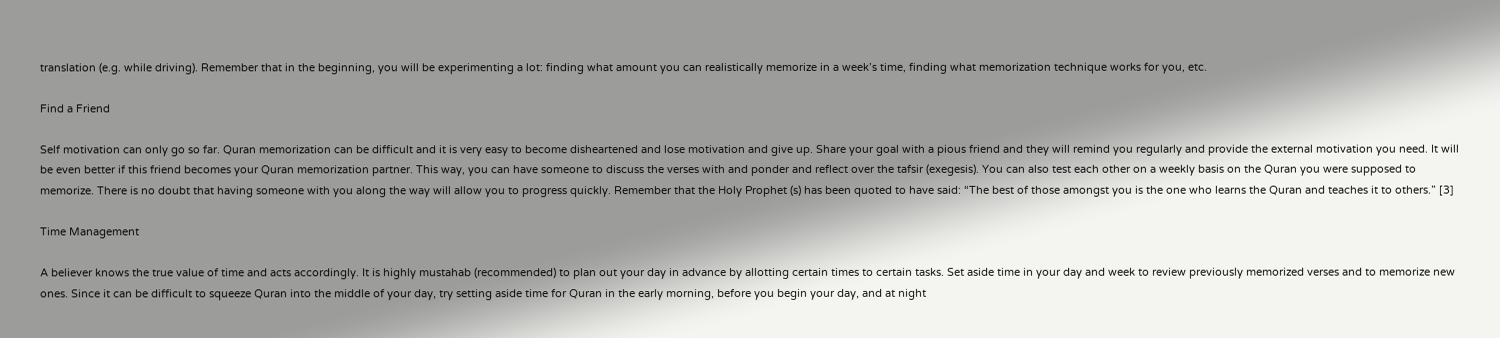translation (e.g. while driving). Remember that in the beginning, you will be experimenting a lot: finding what amount you can realistically memorize in a week’s time, finding what memorization technique works for you, etc.

Find a Friend

Self motivation can only go so far. Quran memorization can be difficult and it is very easy to become disheartened and lose motivation and give up. Share your goal with a pious friend and they will remind you regularly and provide the external motivation you need. It will be even better if this friend becomes your Quran memorization partner. This way, you can have someone to discuss the verses with and ponder and reflect over the tafsir (exegesis). You can also test each other on a weekly basis on the Quran you were supposed to memorize. There is no doubt that having someone with you along the way will allow you to progress quickly. Remember that the Holy Prophet (s) has been quoted to have said: “The best of those amongst you is the one who learns the Quran and teaches it to others.” [3]

Time Management

A believer knows the true value of time and acts accordingly. It is highly mustahab (recommended) to plan out your day in advance by allotting certain times to certain tasks. Set aside time in your day and week to review previously memorized verses and to memorize new ones. Since it can be difficult to squeeze Quran into the middle of your day, try setting aside time for Quran in the early morning, before you begin your day, and at night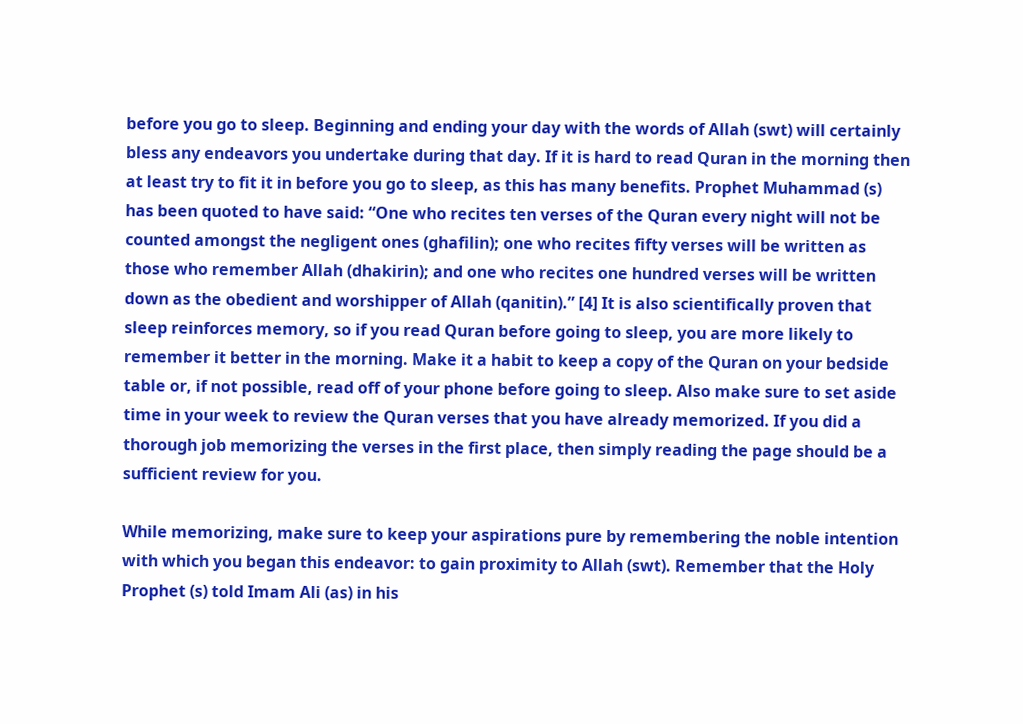before you go to sleep. Beginning and ending your day with the words of Allah (swt) will certainly bless any endeavors you undertake during that day. If it is hard to read Quran in the morning then at least try to fit it in before you go to sleep, as this has many benefits. Prophet Muhammad (s) has been quoted to have said: “One who recites ten verses of the Quran every night will not be counted amongst the negligent ones (ghafilin); one who recites fifty verses will be written as those who remember Allah (dhakirin); and one who recites one hundred verses will be written down as the obedient and worshipper of Allah (qanitin).” [4] It is also scientifically proven that sleep reinforces memory, so if you read Quran before going to sleep, you are more likely to remember it better in the morning. Make it a habit to keep a copy of the Quran on your bedside table or, if not possible, read off of your phone before going to sleep. Also make sure to set aside time in your week to review the Quran verses that you have already memorized. If you did a thorough job memorizing the verses in the first place, then simply reading the page should be a sufficient review for you.

While memorizing, make sure to keep your aspirations pure by remembering the noble intention with which you began this endeavor: to gain proximity to Allah (swt). Remember that the Holy Prophet (s) told Imam Ali (as) in his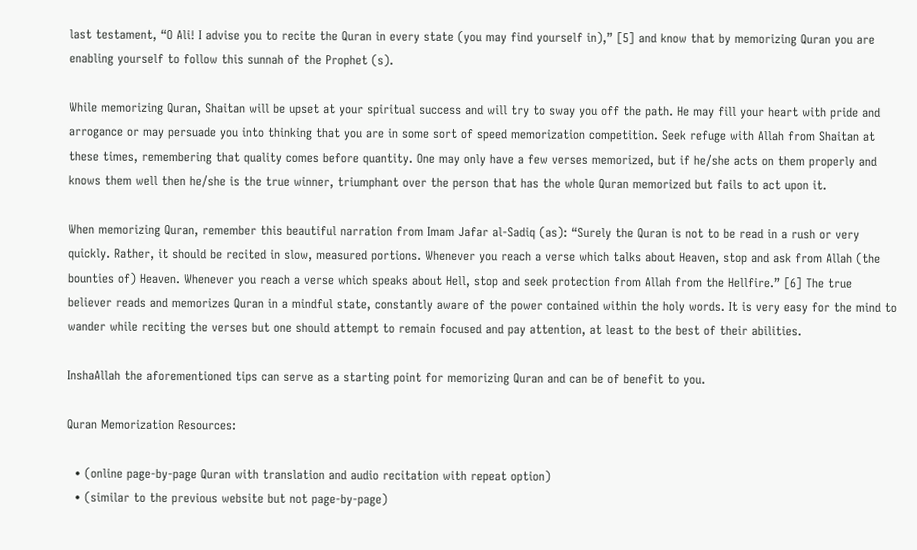last testament, “O Ali! I advise you to recite the Quran in every state (you may find yourself in),” [5] and know that by memorizing Quran you are enabling yourself to follow this sunnah of the Prophet (s).

While memorizing Quran, Shaitan will be upset at your spiritual success and will try to sway you off the path. He may fill your heart with pride and arrogance or may persuade you into thinking that you are in some sort of speed memorization competition. Seek refuge with Allah from Shaitan at these times, remembering that quality comes before quantity. One may only have a few verses memorized, but if he/she acts on them properly and knows them well then he/she is the true winner, triumphant over the person that has the whole Quran memorized but fails to act upon it.

When memorizing Quran, remember this beautiful narration from Imam Jafar al-Sadiq (as): “Surely the Quran is not to be read in a rush or very quickly. Rather, it should be recited in slow, measured portions. Whenever you reach a verse which talks about Heaven, stop and ask from Allah (the bounties of) Heaven. Whenever you reach a verse which speaks about Hell, stop and seek protection from Allah from the Hellfire.” [6] The true believer reads and memorizes Quran in a mindful state, constantly aware of the power contained within the holy words. It is very easy for the mind to wander while reciting the verses but one should attempt to remain focused and pay attention, at least to the best of their abilities.

InshaAllah the aforementioned tips can serve as a starting point for memorizing Quran and can be of benefit to you.

Quran Memorization Resources:

  • (online page-by-page Quran with translation and audio recitation with repeat option)
  • (similar to the previous website but not page-by-page)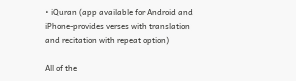• iQuran (app available for Android and iPhone-provides verses with translation and recitation with repeat option)

All of the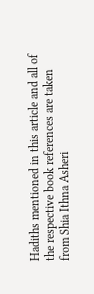Hadiths mentioned in this article and all of the respective book references are taken from Shia Ithna Asheri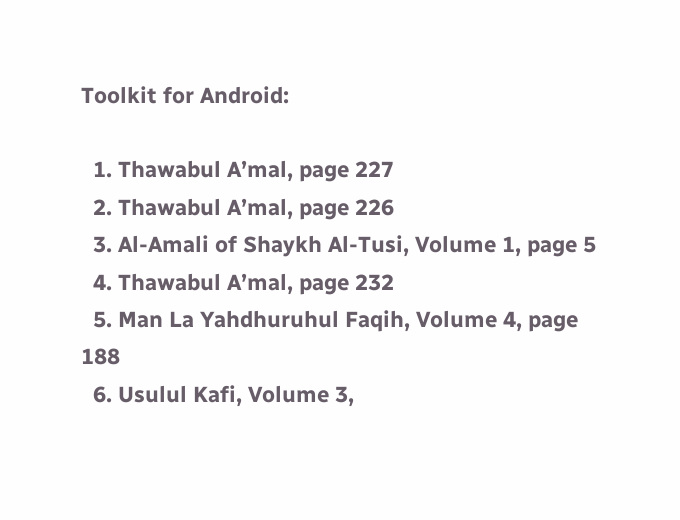Toolkit for Android:

  1. Thawabul A’mal, page 227
  2. Thawabul A’mal, page 226
  3. Al-Amali of Shaykh Al-Tusi, Volume 1, page 5
  4. Thawabul A’mal, page 232
  5. Man La Yahdhuruhul Faqih, Volume 4, page 188
  6. Usulul Kafi, Volume 3,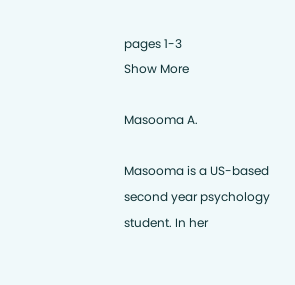pages 1-3
Show More

Masooma A.

Masooma is a US-based second year psychology student. In her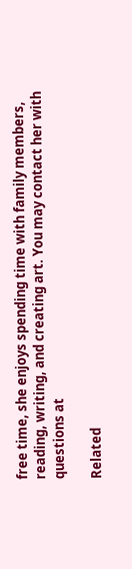free time, she enjoys spending time with family members, reading, writing, and creating art. You may contact her with questions at

Related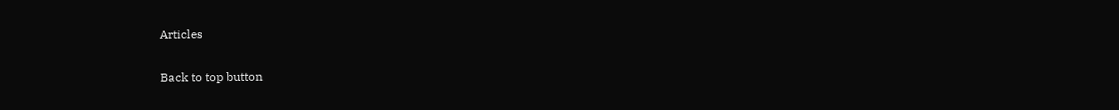Articles

Back to top button